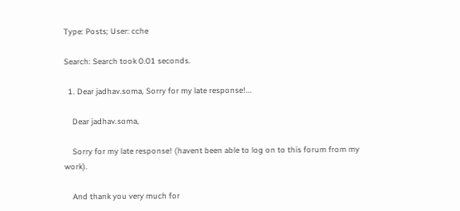Type: Posts; User: cche

Search: Search took 0.01 seconds.

  1. Dear jadhav.soma, Sorry for my late response!...

    Dear jadhav.soma,

    Sorry for my late response! (havent been able to log on to this forum from my work).

    And thank you very much for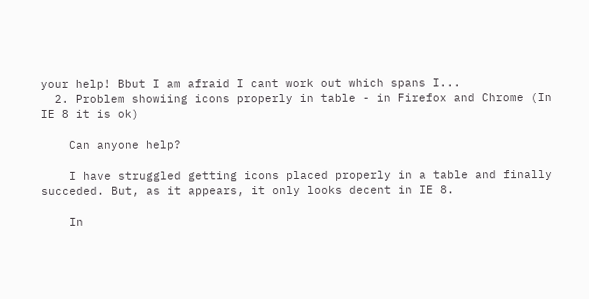your help! Bbut I am afraid I cant work out which spans I...
  2. Problem showiing icons properly in table - in Firefox and Chrome (In IE 8 it is ok)

    Can anyone help?

    I have struggled getting icons placed properly in a table and finally succeded. But, as it appears, it only looks decent in IE 8.

    In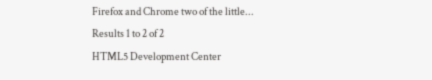Firefox and Chrome two of the little...
Results 1 to 2 of 2
HTML5 Development Center